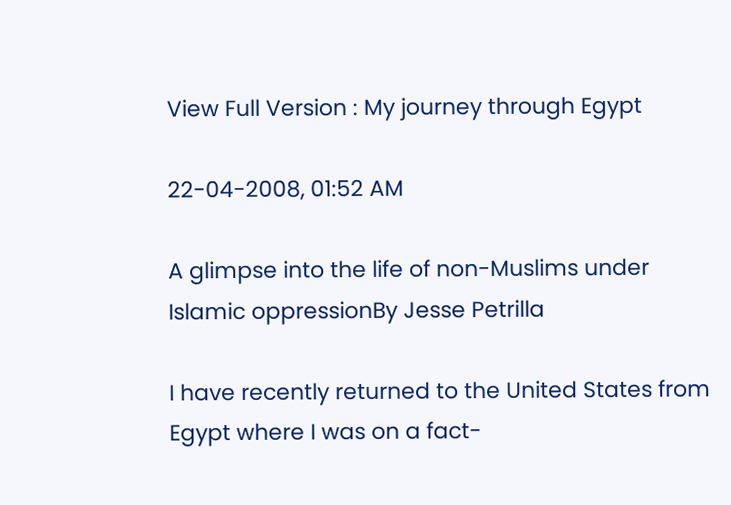View Full Version : My journey through Egypt

22-04-2008, 01:52 AM

A glimpse into the life of non-Muslims under Islamic oppressionBy Jesse Petrilla

I have recently returned to the United States from Egypt where I was on a fact-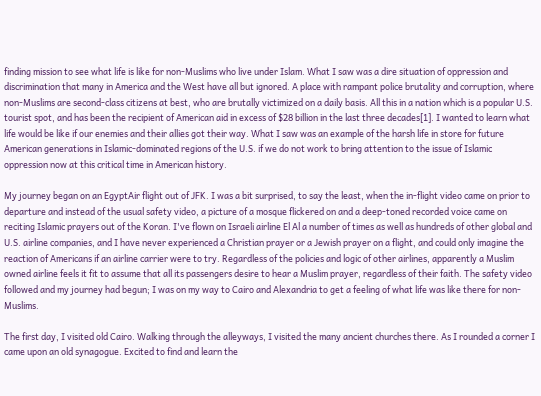finding mission to see what life is like for non-Muslims who live under Islam. What I saw was a dire situation of oppression and discrimination that many in America and the West have all but ignored. A place with rampant police brutality and corruption, where non-Muslims are second-class citizens at best, who are brutally victimized on a daily basis. All this in a nation which is a popular U.S. tourist spot, and has been the recipient of American aid in excess of $28 billion in the last three decades[1]. I wanted to learn what life would be like if our enemies and their allies got their way. What I saw was an example of the harsh life in store for future American generations in Islamic-dominated regions of the U.S. if we do not work to bring attention to the issue of Islamic oppression now at this critical time in American history.

My journey began on an EgyptAir flight out of JFK. I was a bit surprised, to say the least, when the in-flight video came on prior to departure and instead of the usual safety video, a picture of a mosque flickered on and a deep-toned recorded voice came on reciting Islamic prayers out of the Koran. I've flown on Israeli airline El Al a number of times as well as hundreds of other global and U.S. airline companies, and I have never experienced a Christian prayer or a Jewish prayer on a flight, and could only imagine the reaction of Americans if an airline carrier were to try. Regardless of the policies and logic of other airlines, apparently a Muslim owned airline feels it fit to assume that all its passengers desire to hear a Muslim prayer, regardless of their faith. The safety video followed and my journey had begun; I was on my way to Cairo and Alexandria to get a feeling of what life was like there for non-Muslims.

The first day, I visited old Cairo. Walking through the alleyways, I visited the many ancient churches there. As I rounded a corner I came upon an old synagogue. Excited to find and learn the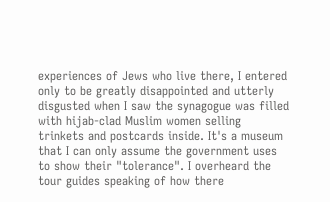experiences of Jews who live there, I entered only to be greatly disappointed and utterly disgusted when I saw the synagogue was filled with hijab-clad Muslim women selling trinkets and postcards inside. It's a museum that I can only assume the government uses to show their "tolerance". I overheard the tour guides speaking of how there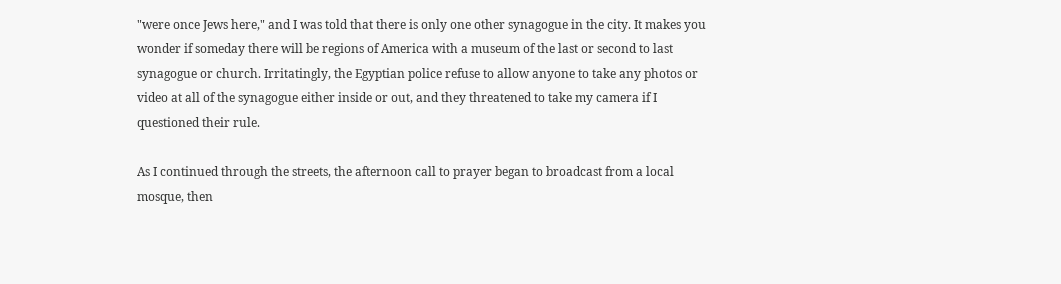"were once Jews here," and I was told that there is only one other synagogue in the city. It makes you wonder if someday there will be regions of America with a museum of the last or second to last synagogue or church. Irritatingly, the Egyptian police refuse to allow anyone to take any photos or video at all of the synagogue either inside or out, and they threatened to take my camera if I questioned their rule.

As I continued through the streets, the afternoon call to prayer began to broadcast from a local mosque, then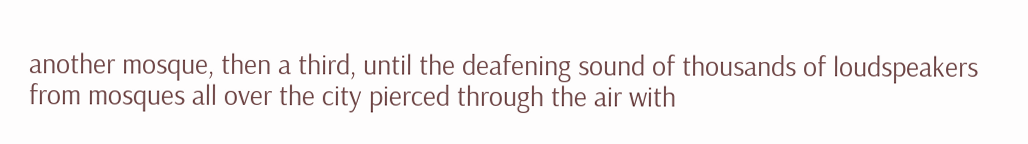another mosque, then a third, until the deafening sound of thousands of loudspeakers from mosques all over the city pierced through the air with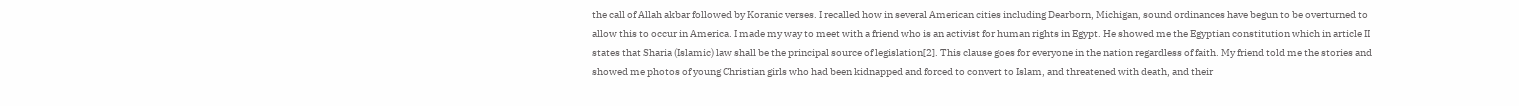the call of Allah akbar followed by Koranic verses. I recalled how in several American cities including Dearborn, Michigan, sound ordinances have begun to be overturned to allow this to occur in America. I made my way to meet with a friend who is an activist for human rights in Egypt. He showed me the Egyptian constitution which in article II states that Sharia (Islamic) law shall be the principal source of legislation[2]. This clause goes for everyone in the nation regardless of faith. My friend told me the stories and showed me photos of young Christian girls who had been kidnapped and forced to convert to Islam, and threatened with death, and their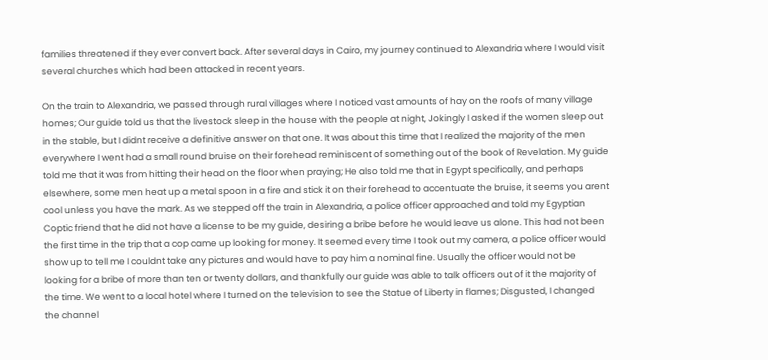families threatened if they ever convert back. After several days in Cairo, my journey continued to Alexandria where I would visit several churches which had been attacked in recent years.

On the train to Alexandria, we passed through rural villages where I noticed vast amounts of hay on the roofs of many village homes; Our guide told us that the livestock sleep in the house with the people at night, Jokingly I asked if the women sleep out in the stable, but I didnt receive a definitive answer on that one. It was about this time that I realized the majority of the men everywhere I went had a small round bruise on their forehead reminiscent of something out of the book of Revelation. My guide told me that it was from hitting their head on the floor when praying; He also told me that in Egypt specifically, and perhaps elsewhere, some men heat up a metal spoon in a fire and stick it on their forehead to accentuate the bruise, it seems you arent cool unless you have the mark. As we stepped off the train in Alexandria, a police officer approached and told my Egyptian Coptic friend that he did not have a license to be my guide, desiring a bribe before he would leave us alone. This had not been the first time in the trip that a cop came up looking for money. It seemed every time I took out my camera, a police officer would show up to tell me I couldnt take any pictures and would have to pay him a nominal fine. Usually the officer would not be looking for a bribe of more than ten or twenty dollars, and thankfully our guide was able to talk officers out of it the majority of the time. We went to a local hotel where I turned on the television to see the Statue of Liberty in flames; Disgusted, I changed the channel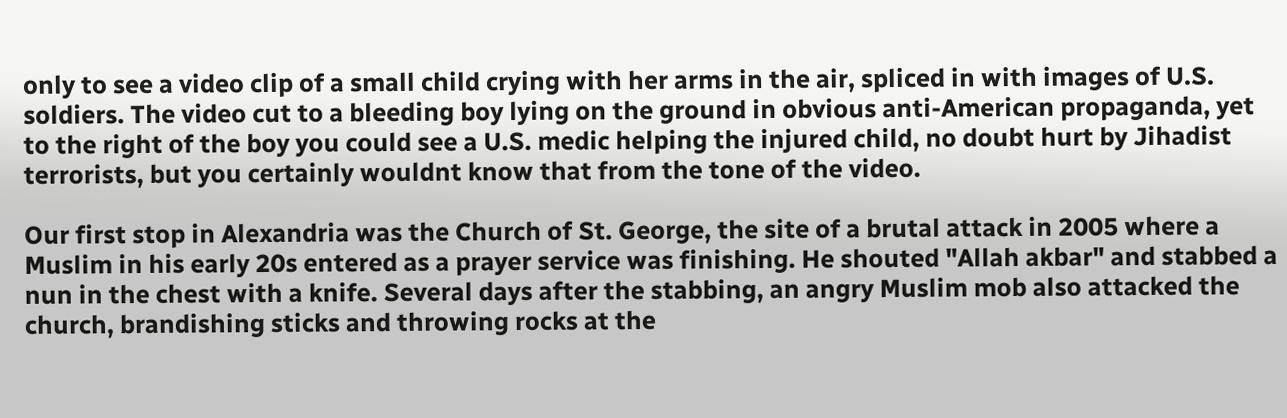only to see a video clip of a small child crying with her arms in the air, spliced in with images of U.S. soldiers. The video cut to a bleeding boy lying on the ground in obvious anti-American propaganda, yet to the right of the boy you could see a U.S. medic helping the injured child, no doubt hurt by Jihadist terrorists, but you certainly wouldnt know that from the tone of the video.

Our first stop in Alexandria was the Church of St. George, the site of a brutal attack in 2005 where a Muslim in his early 20s entered as a prayer service was finishing. He shouted "Allah akbar" and stabbed a nun in the chest with a knife. Several days after the stabbing, an angry Muslim mob also attacked the church, brandishing sticks and throwing rocks at the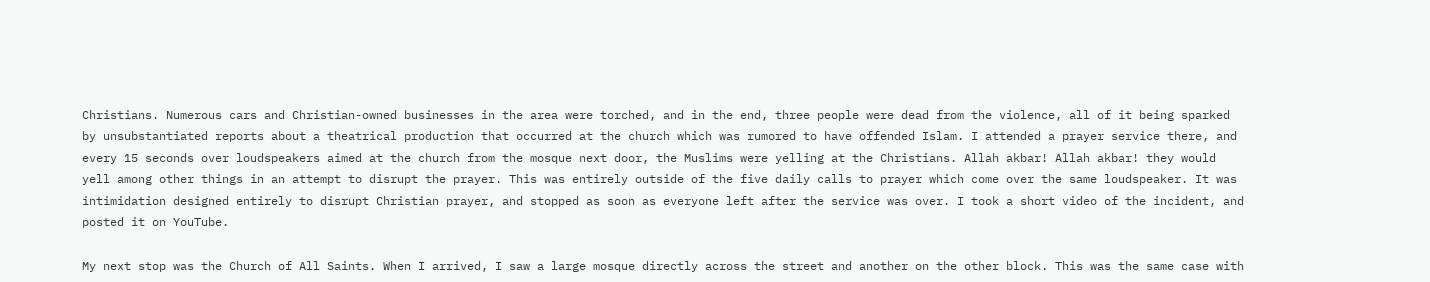Christians. Numerous cars and Christian-owned businesses in the area were torched, and in the end, three people were dead from the violence, all of it being sparked by unsubstantiated reports about a theatrical production that occurred at the church which was rumored to have offended Islam. I attended a prayer service there, and every 15 seconds over loudspeakers aimed at the church from the mosque next door, the Muslims were yelling at the Christians. Allah akbar! Allah akbar! they would yell among other things in an attempt to disrupt the prayer. This was entirely outside of the five daily calls to prayer which come over the same loudspeaker. It was intimidation designed entirely to disrupt Christian prayer, and stopped as soon as everyone left after the service was over. I took a short video of the incident, and posted it on YouTube.

My next stop was the Church of All Saints. When I arrived, I saw a large mosque directly across the street and another on the other block. This was the same case with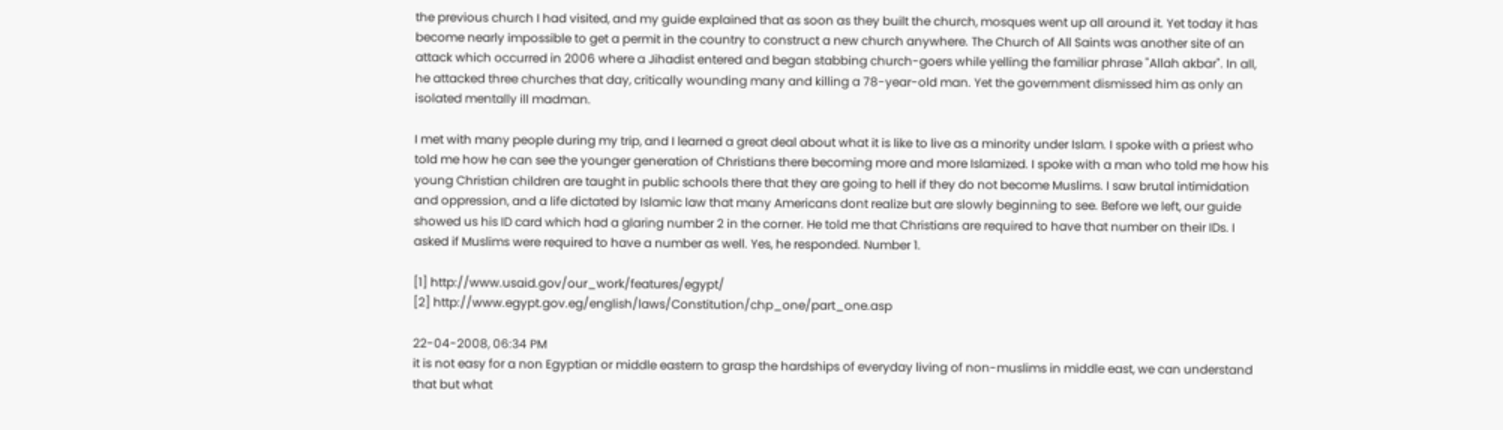the previous church I had visited, and my guide explained that as soon as they built the church, mosques went up all around it. Yet today it has become nearly impossible to get a permit in the country to construct a new church anywhere. The Church of All Saints was another site of an attack which occurred in 2006 where a Jihadist entered and began stabbing church-goers while yelling the familiar phrase "Allah akbar". In all, he attacked three churches that day, critically wounding many and killing a 78-year-old man. Yet the government dismissed him as only an isolated mentally ill madman.

I met with many people during my trip, and I learned a great deal about what it is like to live as a minority under Islam. I spoke with a priest who told me how he can see the younger generation of Christians there becoming more and more Islamized. I spoke with a man who told me how his young Christian children are taught in public schools there that they are going to hell if they do not become Muslims. I saw brutal intimidation and oppression, and a life dictated by Islamic law that many Americans dont realize but are slowly beginning to see. Before we left, our guide showed us his ID card which had a glaring number 2 in the corner. He told me that Christians are required to have that number on their IDs. I asked if Muslims were required to have a number as well. Yes, he responded. Number 1.

[1] http://www.usaid.gov/our_work/features/egypt/
[2] http://www.egypt.gov.eg/english/laws/Constitution/chp_one/part_one.asp

22-04-2008, 06:34 PM
it is not easy for a non Egyptian or middle eastern to grasp the hardships of everyday living of non-muslims in middle east, we can understand that but what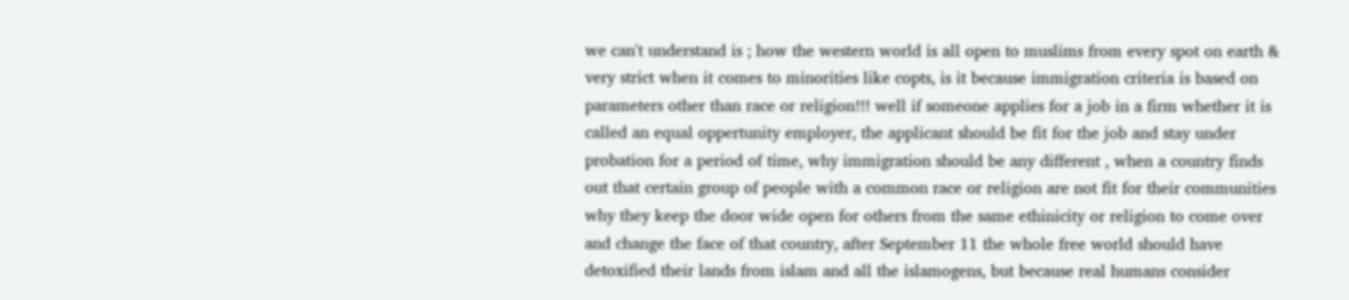we can't understand is ; how the western world is all open to muslims from every spot on earth & very strict when it comes to minorities like copts, is it because immigration criteria is based on parameters other than race or religion!!! well if someone applies for a job in a firm whether it is called an equal oppertunity employer, the applicant should be fit for the job and stay under probation for a period of time, why immigration should be any different , when a country finds out that certain group of people with a common race or religion are not fit for their communities why they keep the door wide open for others from the same ethinicity or religion to come over and change the face of that country, after September 11 the whole free world should have detoxified their lands from islam and all the islamogens, but because real humans consider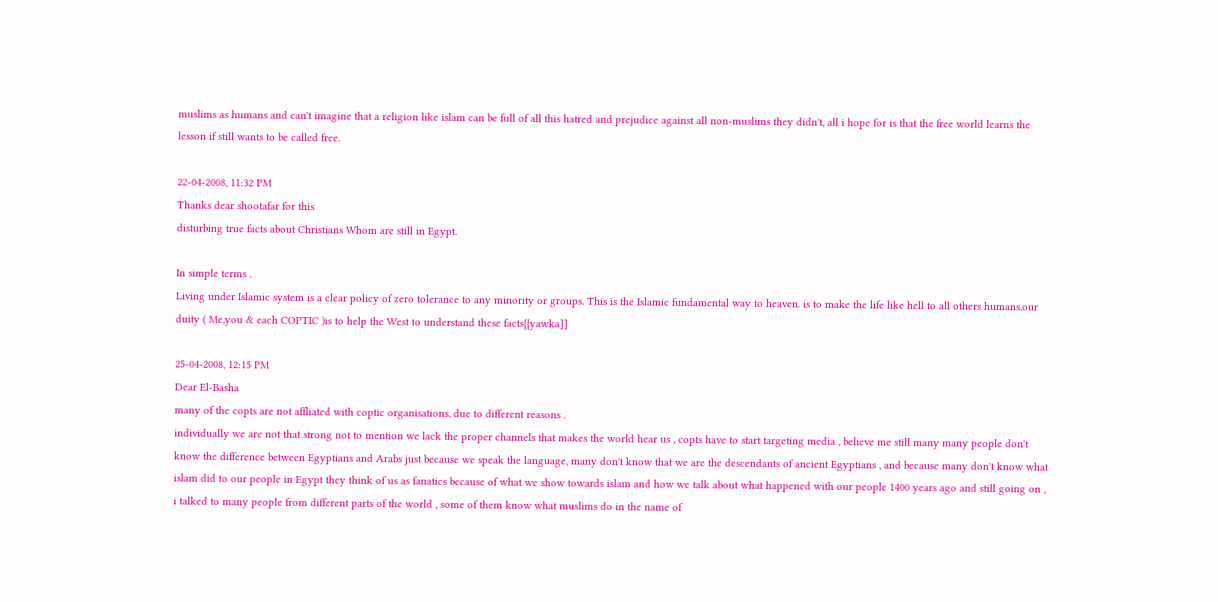muslims as humans and can't imagine that a religion like islam can be full of all this hatred and prejudice against all non-muslims they didn't, all i hope for is that the free world learns the lesson if still wants to be called free.

22-04-2008, 11:32 PM
Thanks dear shootafar for this
disturbing true facts about Christians Whom are still in Egypt.

In simple terms .
Living under Islamic system is a clear policy of zero tolerance to any minority or groups. This is the Islamic fundamental way to heaven. is to make the life like hell to all others humans.our duity ( Me,you & each COPTIC )is to help the West to understand these facts{{yawka]]

25-04-2008, 12:15 PM
Dear El-Basha
many of the copts are not affliated with coptic organisations, due to different reasons .
individually we are not that strong not to mention we lack the proper channels that makes the world hear us , copts have to start targeting media , believe me still many many people don't know the difference between Egyptians and Arabs just because we speak the language, many don't know that we are the descendants of ancient Egyptians , and because many don't know what islam did to our people in Egypt they think of us as fanatics because of what we show towards islam and how we talk about what happened with our people 1400 years ago and still going on , i talked to many people from different parts of the world , some of them know what muslims do in the name of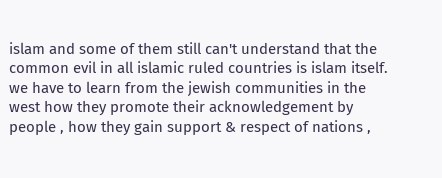islam and some of them still can't understand that the common evil in all islamic ruled countries is islam itself.
we have to learn from the jewish communities in the west how they promote their acknowledgement by people , how they gain support & respect of nations ,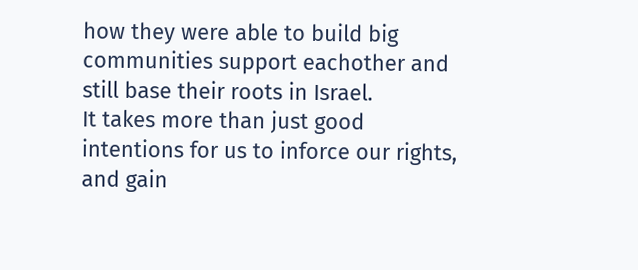how they were able to build big communities support eachother and still base their roots in Israel.
It takes more than just good intentions for us to inforce our rights, and gain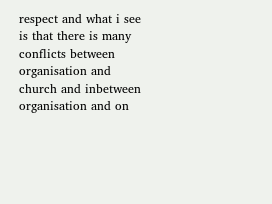respect and what i see is that there is many conflicts between organisation and church and inbetween organisation and on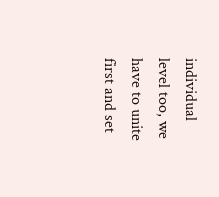individual level too, we have to unite first and set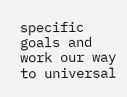specific goals and work our way to universal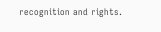recognition and rights.